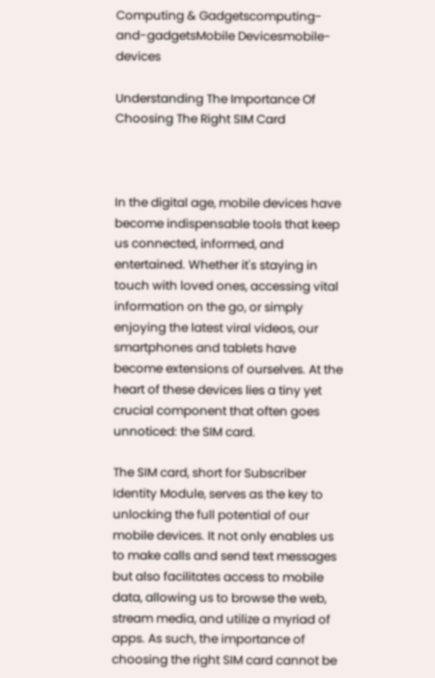Computing & Gadgetscomputing-and-gadgetsMobile Devicesmobile-devices

Understanding The Importance Of Choosing The Right SIM Card



In the digital age, mobile devices have become indispensable tools that keep us connected, informed, and entertained. Whether it's staying in touch with loved ones, accessing vital information on the go, or simply enjoying the latest viral videos, our smartphones and tablets have become extensions of ourselves. At the heart of these devices lies a tiny yet crucial component that often goes unnoticed: the SIM card.

The SIM card, short for Subscriber Identity Module, serves as the key to unlocking the full potential of our mobile devices. It not only enables us to make calls and send text messages but also facilitates access to mobile data, allowing us to browse the web, stream media, and utilize a myriad of apps. As such, the importance of choosing the right SIM card cannot be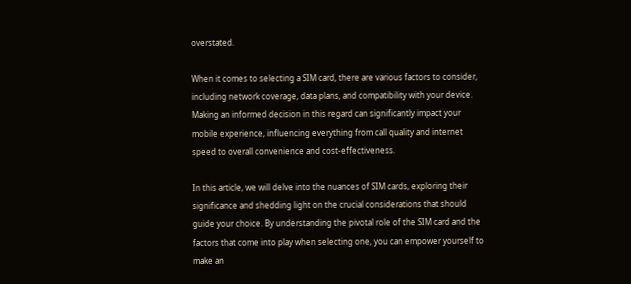overstated.

When it comes to selecting a SIM card, there are various factors to consider, including network coverage, data plans, and compatibility with your device. Making an informed decision in this regard can significantly impact your mobile experience, influencing everything from call quality and internet speed to overall convenience and cost-effectiveness.

In this article, we will delve into the nuances of SIM cards, exploring their significance and shedding light on the crucial considerations that should guide your choice. By understanding the pivotal role of the SIM card and the factors that come into play when selecting one, you can empower yourself to make an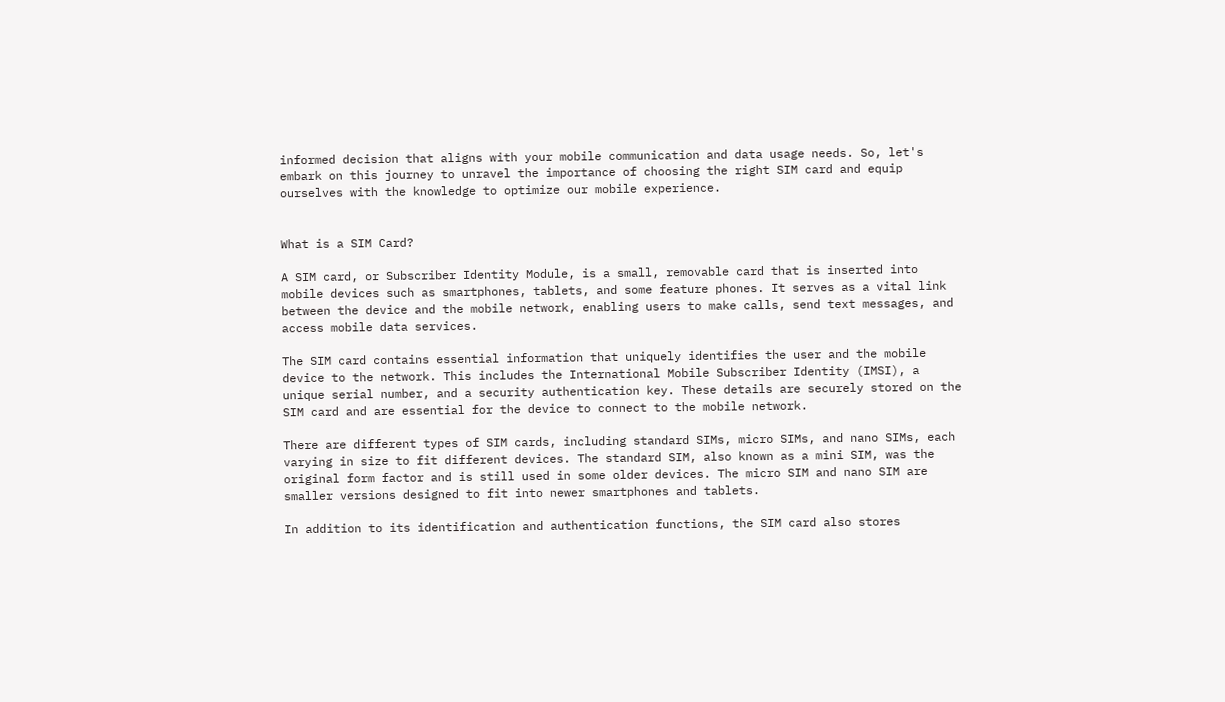informed decision that aligns with your mobile communication and data usage needs. So, let's embark on this journey to unravel the importance of choosing the right SIM card and equip ourselves with the knowledge to optimize our mobile experience.


What is a SIM Card?

A SIM card, or Subscriber Identity Module, is a small, removable card that is inserted into mobile devices such as smartphones, tablets, and some feature phones. It serves as a vital link between the device and the mobile network, enabling users to make calls, send text messages, and access mobile data services.

The SIM card contains essential information that uniquely identifies the user and the mobile device to the network. This includes the International Mobile Subscriber Identity (IMSI), a unique serial number, and a security authentication key. These details are securely stored on the SIM card and are essential for the device to connect to the mobile network.

There are different types of SIM cards, including standard SIMs, micro SIMs, and nano SIMs, each varying in size to fit different devices. The standard SIM, also known as a mini SIM, was the original form factor and is still used in some older devices. The micro SIM and nano SIM are smaller versions designed to fit into newer smartphones and tablets.

In addition to its identification and authentication functions, the SIM card also stores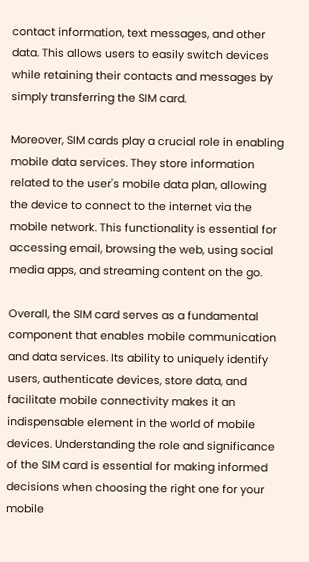contact information, text messages, and other data. This allows users to easily switch devices while retaining their contacts and messages by simply transferring the SIM card.

Moreover, SIM cards play a crucial role in enabling mobile data services. They store information related to the user's mobile data plan, allowing the device to connect to the internet via the mobile network. This functionality is essential for accessing email, browsing the web, using social media apps, and streaming content on the go.

Overall, the SIM card serves as a fundamental component that enables mobile communication and data services. Its ability to uniquely identify users, authenticate devices, store data, and facilitate mobile connectivity makes it an indispensable element in the world of mobile devices. Understanding the role and significance of the SIM card is essential for making informed decisions when choosing the right one for your mobile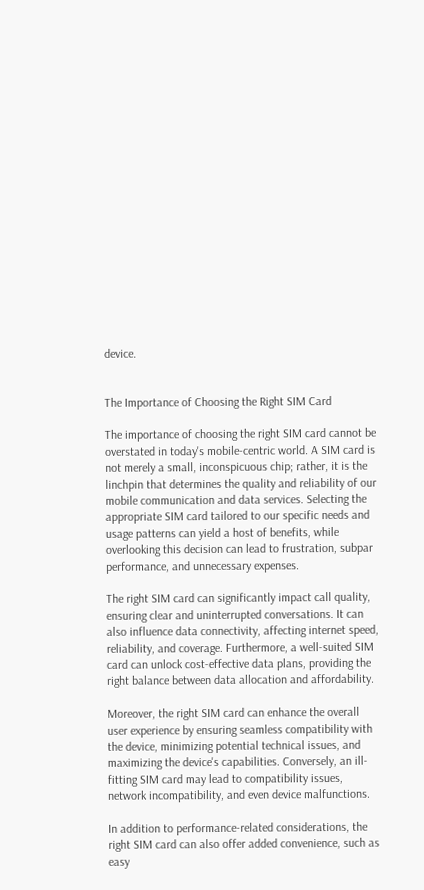device.


The Importance of Choosing the Right SIM Card

The importance of choosing the right SIM card cannot be overstated in today's mobile-centric world. A SIM card is not merely a small, inconspicuous chip; rather, it is the linchpin that determines the quality and reliability of our mobile communication and data services. Selecting the appropriate SIM card tailored to our specific needs and usage patterns can yield a host of benefits, while overlooking this decision can lead to frustration, subpar performance, and unnecessary expenses.

The right SIM card can significantly impact call quality, ensuring clear and uninterrupted conversations. It can also influence data connectivity, affecting internet speed, reliability, and coverage. Furthermore, a well-suited SIM card can unlock cost-effective data plans, providing the right balance between data allocation and affordability.

Moreover, the right SIM card can enhance the overall user experience by ensuring seamless compatibility with the device, minimizing potential technical issues, and maximizing the device's capabilities. Conversely, an ill-fitting SIM card may lead to compatibility issues, network incompatibility, and even device malfunctions.

In addition to performance-related considerations, the right SIM card can also offer added convenience, such as easy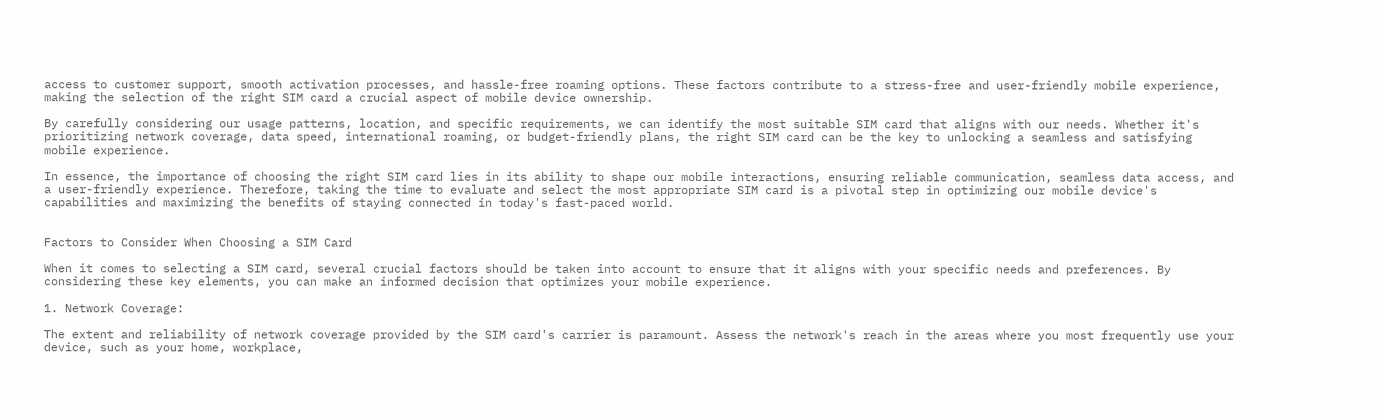access to customer support, smooth activation processes, and hassle-free roaming options. These factors contribute to a stress-free and user-friendly mobile experience, making the selection of the right SIM card a crucial aspect of mobile device ownership.

By carefully considering our usage patterns, location, and specific requirements, we can identify the most suitable SIM card that aligns with our needs. Whether it's prioritizing network coverage, data speed, international roaming, or budget-friendly plans, the right SIM card can be the key to unlocking a seamless and satisfying mobile experience.

In essence, the importance of choosing the right SIM card lies in its ability to shape our mobile interactions, ensuring reliable communication, seamless data access, and a user-friendly experience. Therefore, taking the time to evaluate and select the most appropriate SIM card is a pivotal step in optimizing our mobile device's capabilities and maximizing the benefits of staying connected in today's fast-paced world.


Factors to Consider When Choosing a SIM Card

When it comes to selecting a SIM card, several crucial factors should be taken into account to ensure that it aligns with your specific needs and preferences. By considering these key elements, you can make an informed decision that optimizes your mobile experience.

1. Network Coverage:

The extent and reliability of network coverage provided by the SIM card's carrier is paramount. Assess the network's reach in the areas where you most frequently use your device, such as your home, workplace,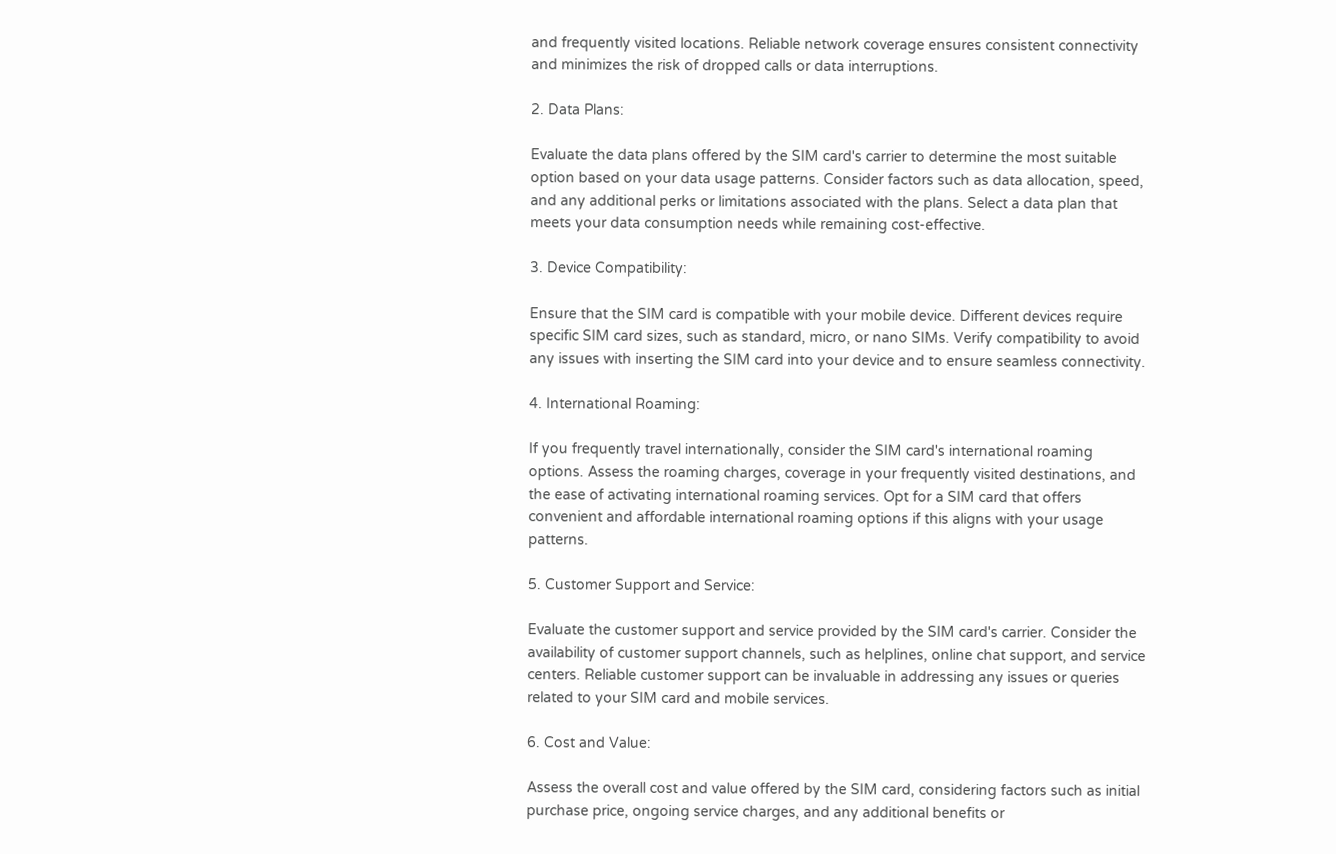and frequently visited locations. Reliable network coverage ensures consistent connectivity and minimizes the risk of dropped calls or data interruptions.

2. Data Plans:

Evaluate the data plans offered by the SIM card's carrier to determine the most suitable option based on your data usage patterns. Consider factors such as data allocation, speed, and any additional perks or limitations associated with the plans. Select a data plan that meets your data consumption needs while remaining cost-effective.

3. Device Compatibility:

Ensure that the SIM card is compatible with your mobile device. Different devices require specific SIM card sizes, such as standard, micro, or nano SIMs. Verify compatibility to avoid any issues with inserting the SIM card into your device and to ensure seamless connectivity.

4. International Roaming:

If you frequently travel internationally, consider the SIM card's international roaming options. Assess the roaming charges, coverage in your frequently visited destinations, and the ease of activating international roaming services. Opt for a SIM card that offers convenient and affordable international roaming options if this aligns with your usage patterns.

5. Customer Support and Service:

Evaluate the customer support and service provided by the SIM card's carrier. Consider the availability of customer support channels, such as helplines, online chat support, and service centers. Reliable customer support can be invaluable in addressing any issues or queries related to your SIM card and mobile services.

6. Cost and Value:

Assess the overall cost and value offered by the SIM card, considering factors such as initial purchase price, ongoing service charges, and any additional benefits or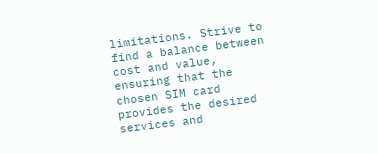limitations. Strive to find a balance between cost and value, ensuring that the chosen SIM card provides the desired services and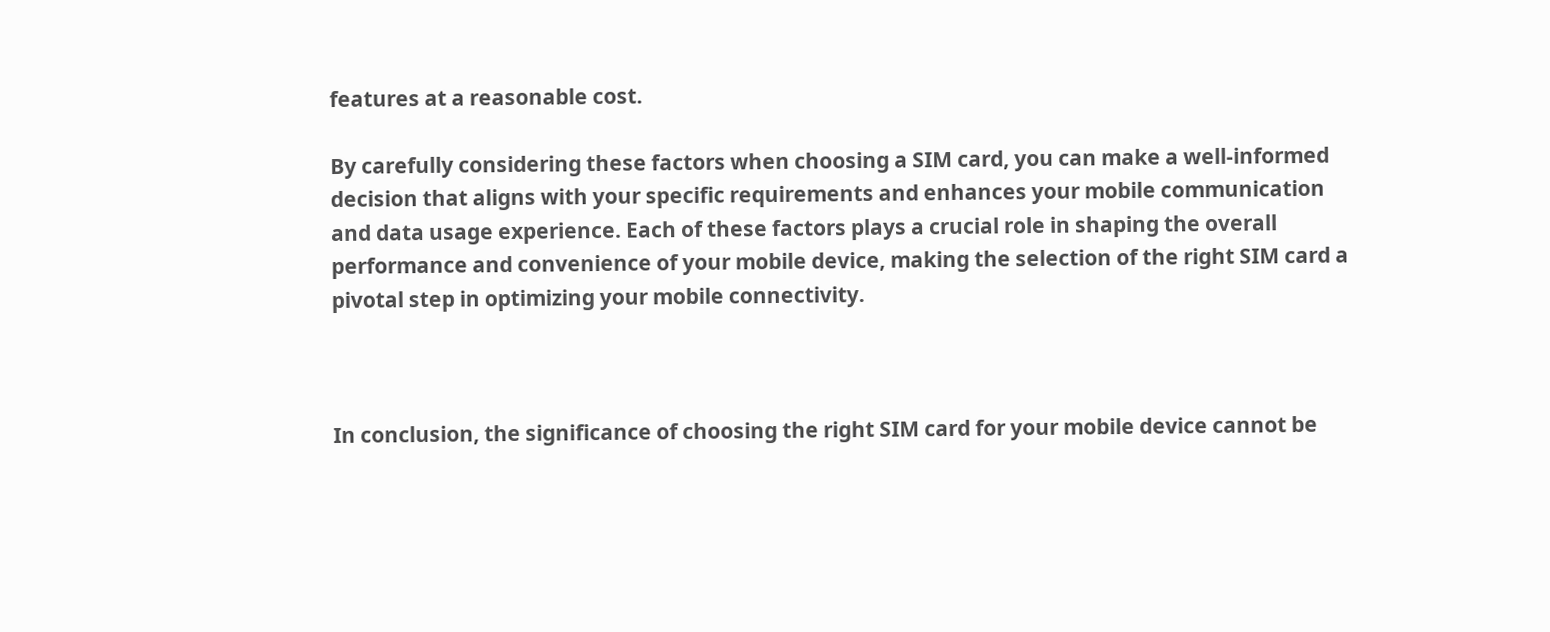features at a reasonable cost.

By carefully considering these factors when choosing a SIM card, you can make a well-informed decision that aligns with your specific requirements and enhances your mobile communication and data usage experience. Each of these factors plays a crucial role in shaping the overall performance and convenience of your mobile device, making the selection of the right SIM card a pivotal step in optimizing your mobile connectivity.



In conclusion, the significance of choosing the right SIM card for your mobile device cannot be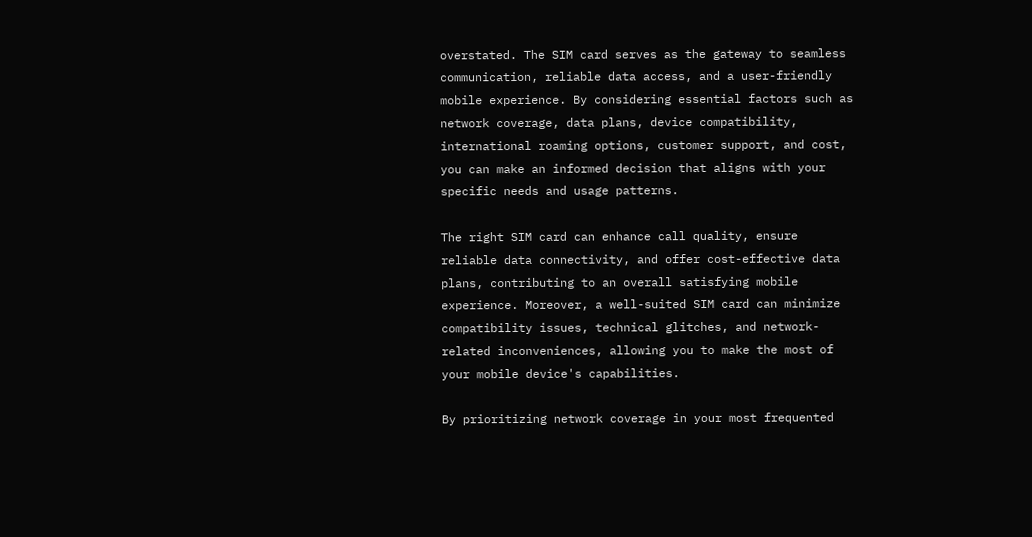overstated. The SIM card serves as the gateway to seamless communication, reliable data access, and a user-friendly mobile experience. By considering essential factors such as network coverage, data plans, device compatibility, international roaming options, customer support, and cost, you can make an informed decision that aligns with your specific needs and usage patterns.

The right SIM card can enhance call quality, ensure reliable data connectivity, and offer cost-effective data plans, contributing to an overall satisfying mobile experience. Moreover, a well-suited SIM card can minimize compatibility issues, technical glitches, and network-related inconveniences, allowing you to make the most of your mobile device's capabilities.

By prioritizing network coverage in your most frequented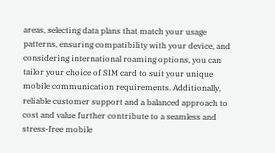areas, selecting data plans that match your usage patterns, ensuring compatibility with your device, and considering international roaming options, you can tailor your choice of SIM card to suit your unique mobile communication requirements. Additionally, reliable customer support and a balanced approach to cost and value further contribute to a seamless and stress-free mobile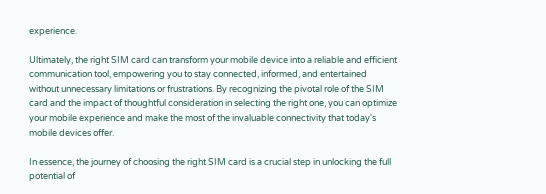experience.

Ultimately, the right SIM card can transform your mobile device into a reliable and efficient communication tool, empowering you to stay connected, informed, and entertained without unnecessary limitations or frustrations. By recognizing the pivotal role of the SIM card and the impact of thoughtful consideration in selecting the right one, you can optimize your mobile experience and make the most of the invaluable connectivity that today's mobile devices offer.

In essence, the journey of choosing the right SIM card is a crucial step in unlocking the full potential of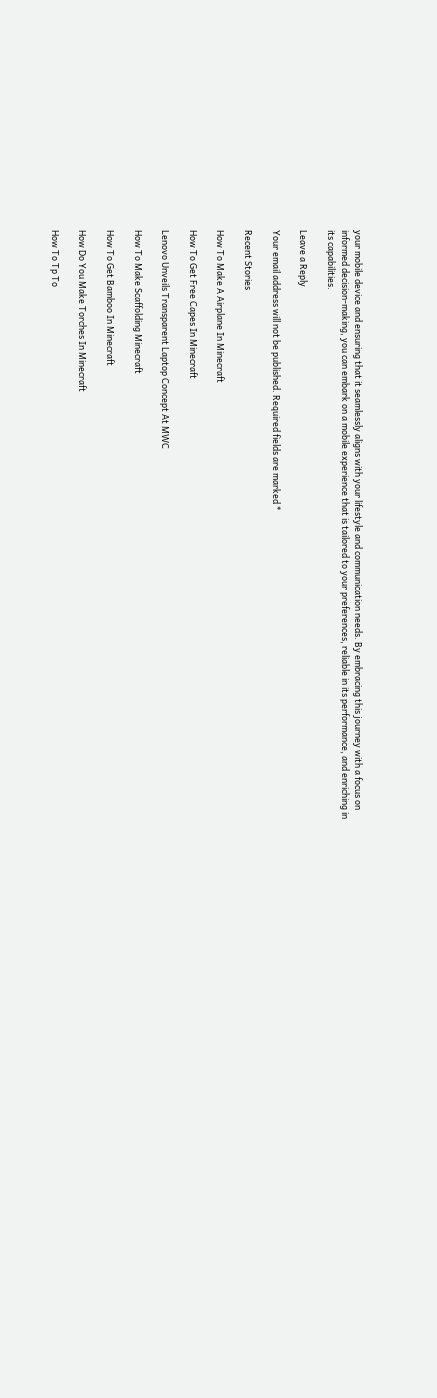your mobile device and ensuring that it seamlessly aligns with your lifestyle and communication needs. By embracing this journey with a focus on informed decision-making, you can embark on a mobile experience that is tailored to your preferences, reliable in its performance, and enriching in its capabilities.

Leave a Reply

Your email address will not be published. Required fields are marked *

Recent Stories

How To Make A Airplane In Minecraft

How To Get Free Capes In Minecraft

Lenovo Unveils Transparent Laptop Concept At MWC

How To Make Scaffolding Minecraft

How To Get Bamboo In Minecraft

How Do You Make Torches In Minecraft

How To Tp To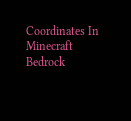Coordinates In Minecraft Bedrock